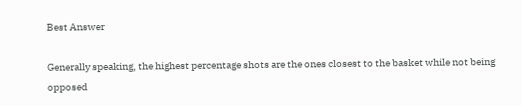Best Answer

Generally speaking, the highest percentage shots are the ones closest to the basket while not being opposed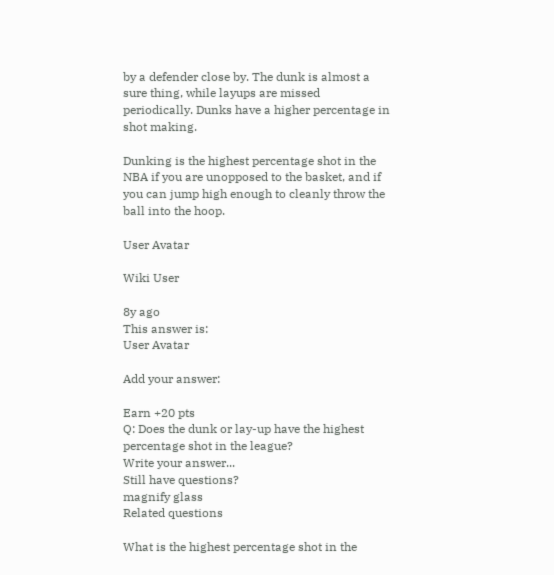by a defender close by. The dunk is almost a sure thing, while layups are missed periodically. Dunks have a higher percentage in shot making.

Dunking is the highest percentage shot in the NBA if you are unopposed to the basket, and if you can jump high enough to cleanly throw the ball into the hoop.

User Avatar

Wiki User

8y ago
This answer is:
User Avatar

Add your answer:

Earn +20 pts
Q: Does the dunk or lay-up have the highest percentage shot in the league?
Write your answer...
Still have questions?
magnify glass
Related questions

What is the highest percentage shot in the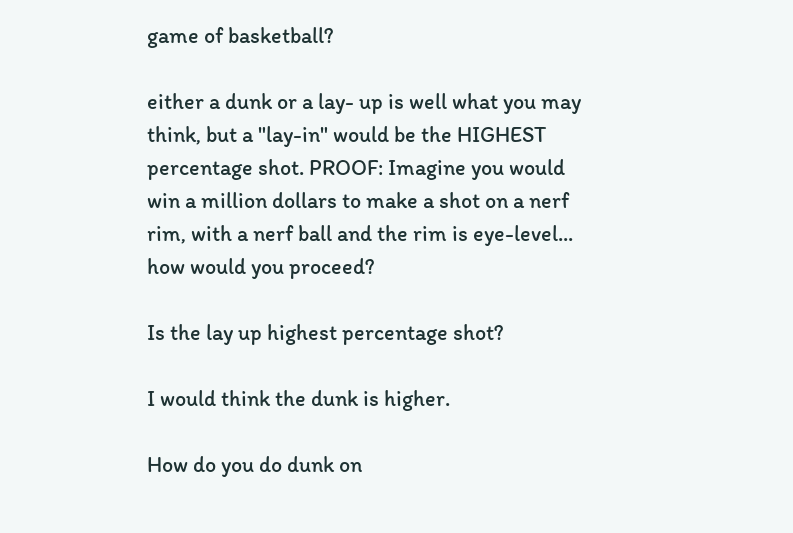game of basketball?

either a dunk or a lay- up is well what you may think, but a "lay-in" would be the HIGHEST percentage shot. PROOF: Imagine you would win a million dollars to make a shot on a nerf rim, with a nerf ball and the rim is eye-level... how would you proceed?

Is the lay up highest percentage shot?

I would think the dunk is higher.

How do you do dunk on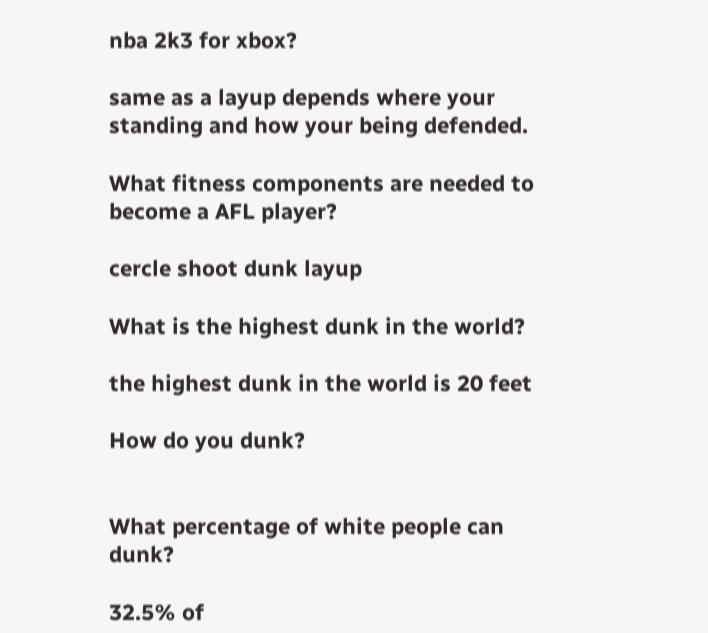nba 2k3 for xbox?

same as a layup depends where your standing and how your being defended.

What fitness components are needed to become a AFL player?

cercle shoot dunk layup

What is the highest dunk in the world?

the highest dunk in the world is 20 feet

How do you dunk?


What percentage of white people can dunk?

32.5% of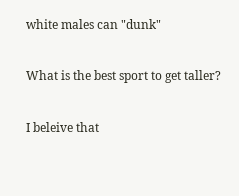white males can "dunk"

What is the best sport to get taller?

I beleive that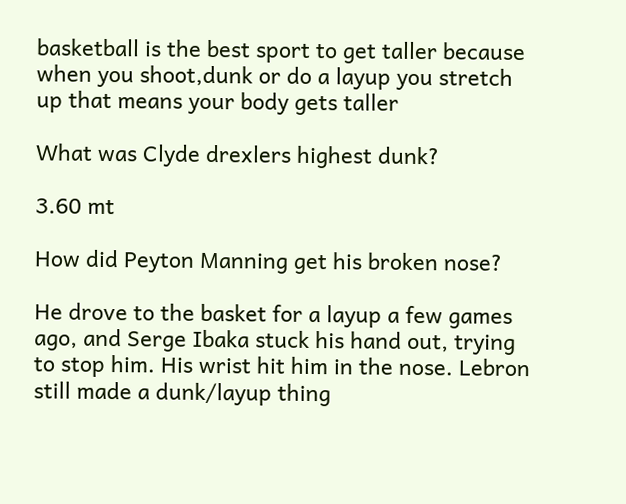basketball is the best sport to get taller because when you shoot,dunk or do a layup you stretch up that means your body gets taller

What was Clyde drexlers highest dunk?

3.60 mt

How did Peyton Manning get his broken nose?

He drove to the basket for a layup a few games ago, and Serge Ibaka stuck his hand out, trying to stop him. His wrist hit him in the nose. Lebron still made a dunk/layup thing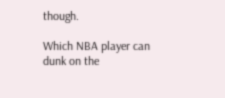though.

Which NBA player can dunk on the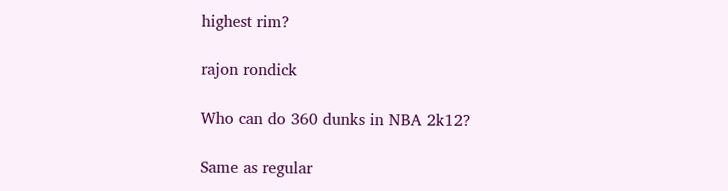highest rim?

rajon rondick

Who can do 360 dunks in NBA 2k12?

Same as regular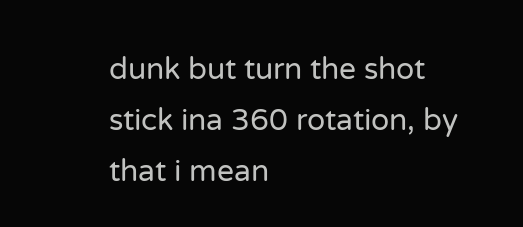dunk but turn the shot stick ina 360 rotation, by that i mean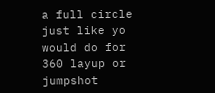a full circle just like yo would do for 360 layup or jumpshot